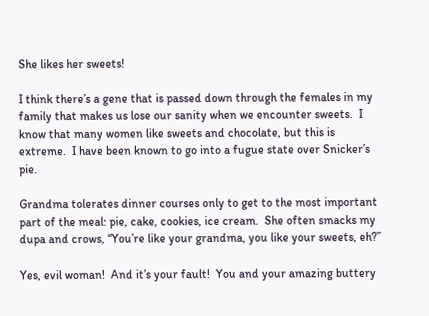She likes her sweets!

I think there’s a gene that is passed down through the females in my family that makes us lose our sanity when we encounter sweets.  I know that many women like sweets and chocolate, but this is extreme.  I have been known to go into a fugue state over Snicker’s pie.

Grandma tolerates dinner courses only to get to the most important part of the meal: pie, cake, cookies, ice cream.  She often smacks my dupa and crows, “You’re like your grandma, you like your sweets, eh?”

Yes, evil woman!  And it’s your fault!  You and your amazing buttery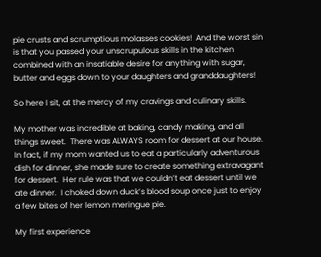pie crusts and scrumptious molasses cookies!  And the worst sin is that you passed your unscrupulous skills in the kitchen combined with an insatiable desire for anything with sugar, butter and eggs down to your daughters and granddaughters!

So here I sit, at the mercy of my cravings and culinary skills.

My mother was incredible at baking, candy making, and all things sweet.  There was ALWAYS room for dessert at our house.  In fact, if my mom wanted us to eat a particularly adventurous dish for dinner, she made sure to create something extravagant for dessert.  Her rule was that we couldn’t eat dessert until we ate dinner.  I choked down duck’s blood soup once just to enjoy a few bites of her lemon meringue pie.

My first experience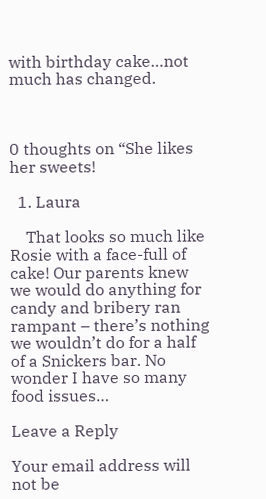with birthday cake…not much has changed.



0 thoughts on “She likes her sweets!

  1. Laura

    That looks so much like Rosie with a face-full of cake! Our parents knew we would do anything for candy and bribery ran rampant – there’s nothing we wouldn’t do for a half of a Snickers bar. No wonder I have so many food issues…

Leave a Reply

Your email address will not be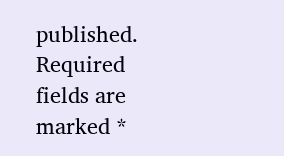published. Required fields are marked *